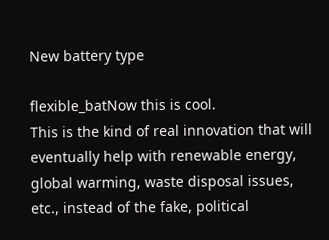New battery type

flexible_batNow this is cool.
This is the kind of real innovation that will eventually help with renewable energy, global warming, waste disposal issues, etc., instead of the fake, political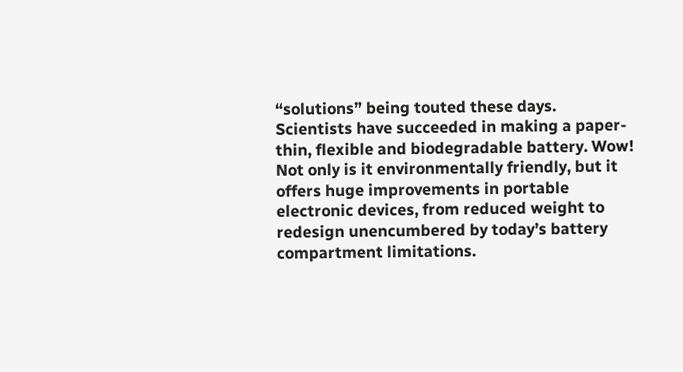“solutions” being touted these days.
Scientists have succeeded in making a paper-thin, flexible and biodegradable battery. Wow! Not only is it environmentally friendly, but it offers huge improvements in portable electronic devices, from reduced weight to redesign unencumbered by today’s battery compartment limitations.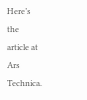Here’s the article at Ars Technica.